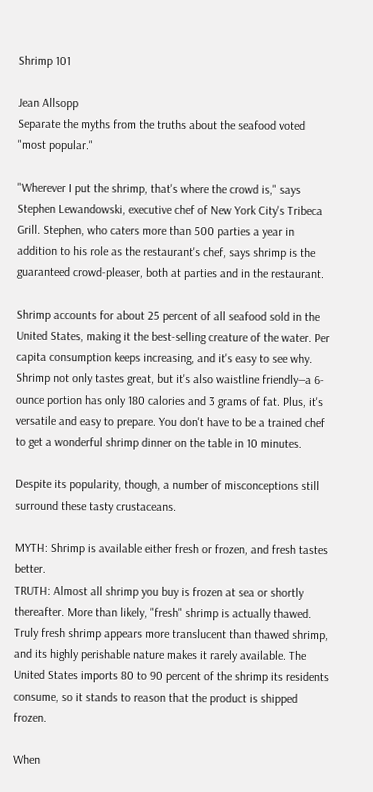Shrimp 101

Jean Allsopp
Separate the myths from the truths about the seafood voted "most popular."

"Wherever I put the shrimp, that's where the crowd is," says Stephen Lewandowski, executive chef of New York City's Tribeca Grill. Stephen, who caters more than 500 parties a year in addition to his role as the restaurant's chef, says shrimp is the guaranteed crowd-pleaser, both at parties and in the restaurant.

Shrimp accounts for about 25 percent of all seafood sold in the United States, making it the best-selling creature of the water. Per capita consumption keeps increasing, and it's easy to see why. Shrimp not only tastes great, but it's also waistline friendly―a 6-ounce portion has only 180 calories and 3 grams of fat. Plus, it's versatile and easy to prepare. You don't have to be a trained chef to get a wonderful shrimp dinner on the table in 10 minutes.

Despite its popularity, though, a number of misconceptions still surround these tasty crustaceans.

MYTH: Shrimp is available either fresh or frozen, and fresh tastes better.
TRUTH: Almost all shrimp you buy is frozen at sea or shortly thereafter. More than likely, "fresh" shrimp is actually thawed. Truly fresh shrimp appears more translucent than thawed shrimp, and its highly perishable nature makes it rarely available. The United States imports 80 to 90 percent of the shrimp its residents consume, so it stands to reason that the product is shipped frozen.

When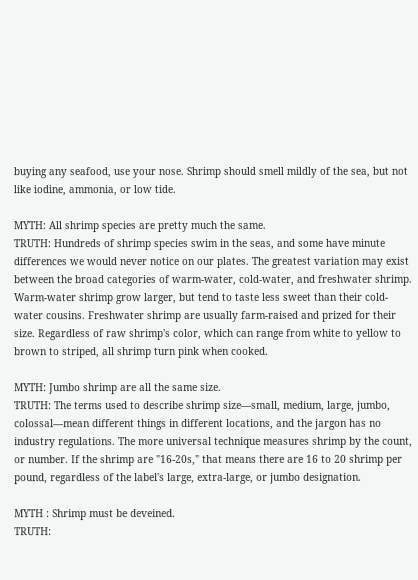buying any seafood, use your nose. Shrimp should smell mildly of the sea, but not like iodine, ammonia, or low tide.

MYTH: All shrimp species are pretty much the same.
TRUTH: Hundreds of shrimp species swim in the seas, and some have minute differences we would never notice on our plates. The greatest variation may exist between the broad categories of warm-water, cold-water, and freshwater shrimp. Warm-water shrimp grow larger, but tend to taste less sweet than their cold-water cousins. Freshwater shrimp are usually farm-raised and prized for their size. Regardless of raw shrimp's color, which can range from white to yellow to brown to striped, all shrimp turn pink when cooked.

MYTH: Jumbo shrimp are all the same size.
TRUTH: The terms used to describe shrimp size―small, medium, large, jumbo, colossal―mean different things in different locations, and the jargon has no industry regulations. The more universal technique measures shrimp by the count, or number. If the shrimp are "16-20s," that means there are 16 to 20 shrimp per pound, regardless of the label's large, extra-large, or jumbo designation.

MYTH : Shrimp must be deveined.
TRUTH: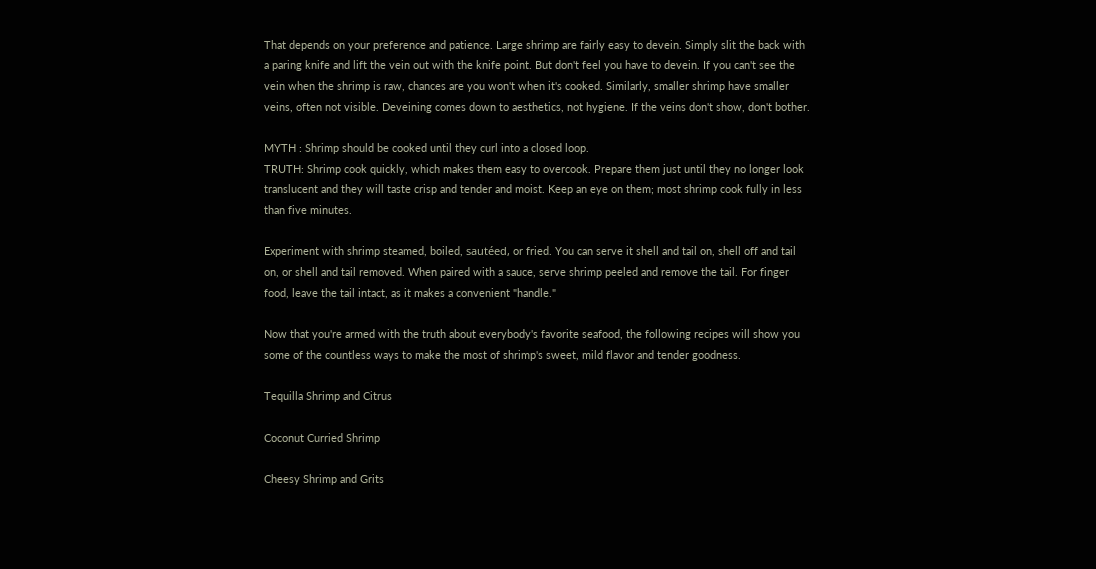That depends on your preference and patience. Large shrimp are fairly easy to devein. Simply slit the back with a paring knife and lift the vein out with the knife point. But don't feel you have to devein. If you can't see the vein when the shrimp is raw, chances are you won't when it's cooked. Similarly, smaller shrimp have smaller veins, often not visible. Deveining comes down to aesthetics, not hygiene. If the veins don't show, don't bother.

MYTH : Shrimp should be cooked until they curl into a closed loop.
TRUTH: Shrimp cook quickly, which makes them easy to overcook. Prepare them just until they no longer look translucent and they will taste crisp and tender and moist. Keep an eye on them; most shrimp cook fully in less than five minutes.

Experiment with shrimp steamed, boiled, sautéed, or fried. You can serve it shell and tail on, shell off and tail on, or shell and tail removed. When paired with a sauce, serve shrimp peeled and remove the tail. For finger food, leave the tail intact, as it makes a convenient "handle."

Now that you're armed with the truth about everybody's favorite seafood, the following recipes will show you some of the countless ways to make the most of shrimp's sweet, mild flavor and tender goodness.

Tequilla Shrimp and Citrus

Coconut Curried Shrimp

Cheesy Shrimp and Grits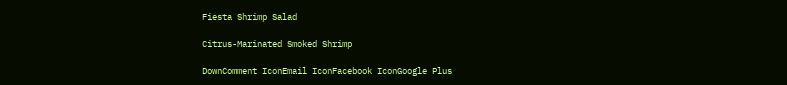Fiesta Shrimp Salad

Citrus-Marinated Smoked Shrimp

DownComment IconEmail IconFacebook IconGoogle Plus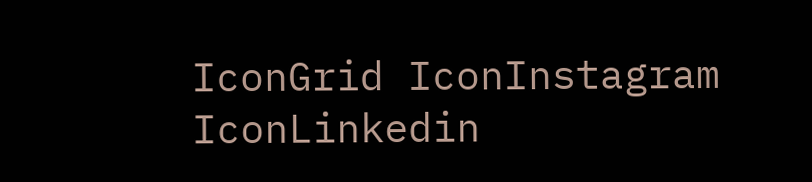IconGrid IconInstagram IconLinkedin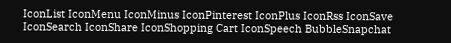IconList IconMenu IconMinus IconPinterest IconPlus IconRss IconSave IconSearch IconShare IconShopping Cart IconSpeech BubbleSnapchat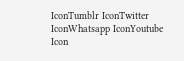IconTumblr IconTwitter IconWhatsapp IconYoutube Icon